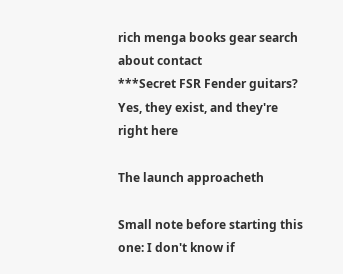rich menga books gear search about contact
***Secret FSR Fender guitars? Yes, they exist, and they're right here

The launch approacheth

Small note before starting this one: I don't know if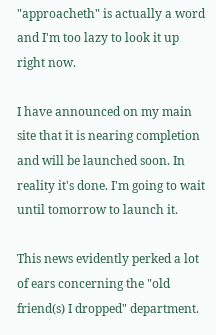"approacheth" is actually a word and I'm too lazy to look it up right now.

I have announced on my main site that it is nearing completion and will be launched soon. In reality it's done. I'm going to wait until tomorrow to launch it.

This news evidently perked a lot of ears concerning the "old friend(s) I dropped" department.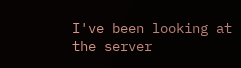I've been looking at the server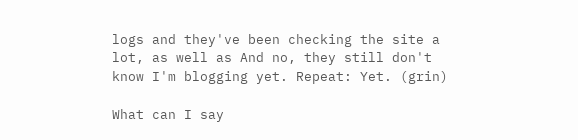logs and they've been checking the site a lot, as well as And no, they still don't know I'm blogging yet. Repeat: Yet. (grin)

What can I say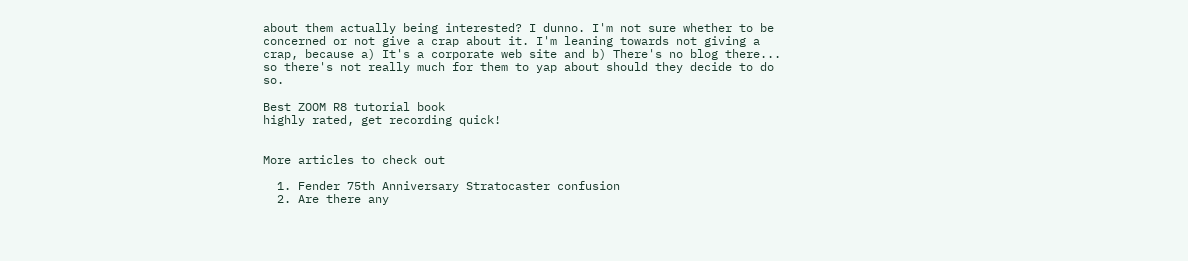about them actually being interested? I dunno. I'm not sure whether to be concerned or not give a crap about it. I'm leaning towards not giving a crap, because a) It's a corporate web site and b) There's no blog there... so there's not really much for them to yap about should they decide to do so.

Best ZOOM R8 tutorial book
highly rated, get recording quick!


More articles to check out

  1. Fender 75th Anniversary Stratocaster confusion
  2. Are there any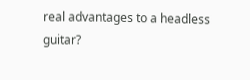real advantages to a headless guitar?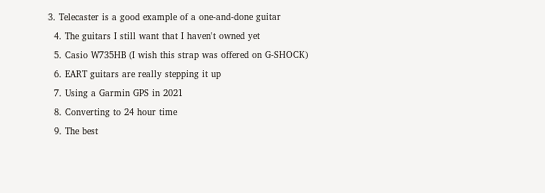3. Telecaster is a good example of a one-and-done guitar
  4. The guitars I still want that I haven't owned yet
  5. Casio W735HB (I wish this strap was offered on G-SHOCK)
  6. EART guitars are really stepping it up
  7. Using a Garmin GPS in 2021
  8. Converting to 24 hour time
  9. The best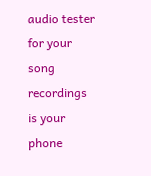audio tester for your song recordings is your phone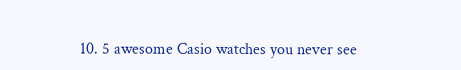10. 5 awesome Casio watches you never see